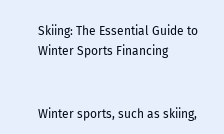Skiing: The Essential Guide to Winter Sports Financing


Winter sports, such as skiing,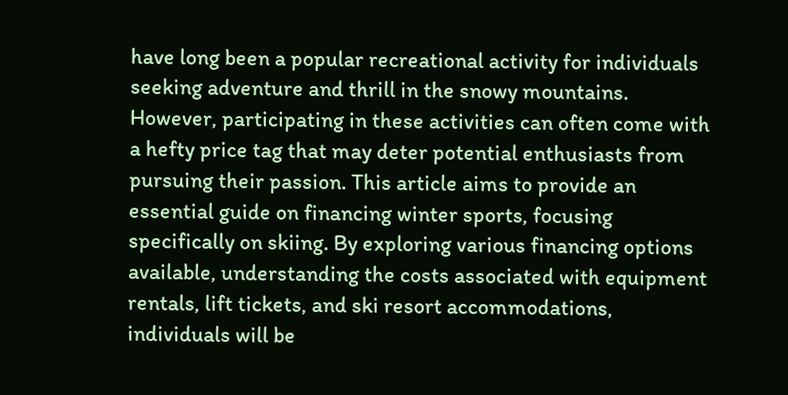have long been a popular recreational activity for individuals seeking adventure and thrill in the snowy mountains. However, participating in these activities can often come with a hefty price tag that may deter potential enthusiasts from pursuing their passion. This article aims to provide an essential guide on financing winter sports, focusing specifically on skiing. By exploring various financing options available, understanding the costs associated with equipment rentals, lift tickets, and ski resort accommodations, individuals will be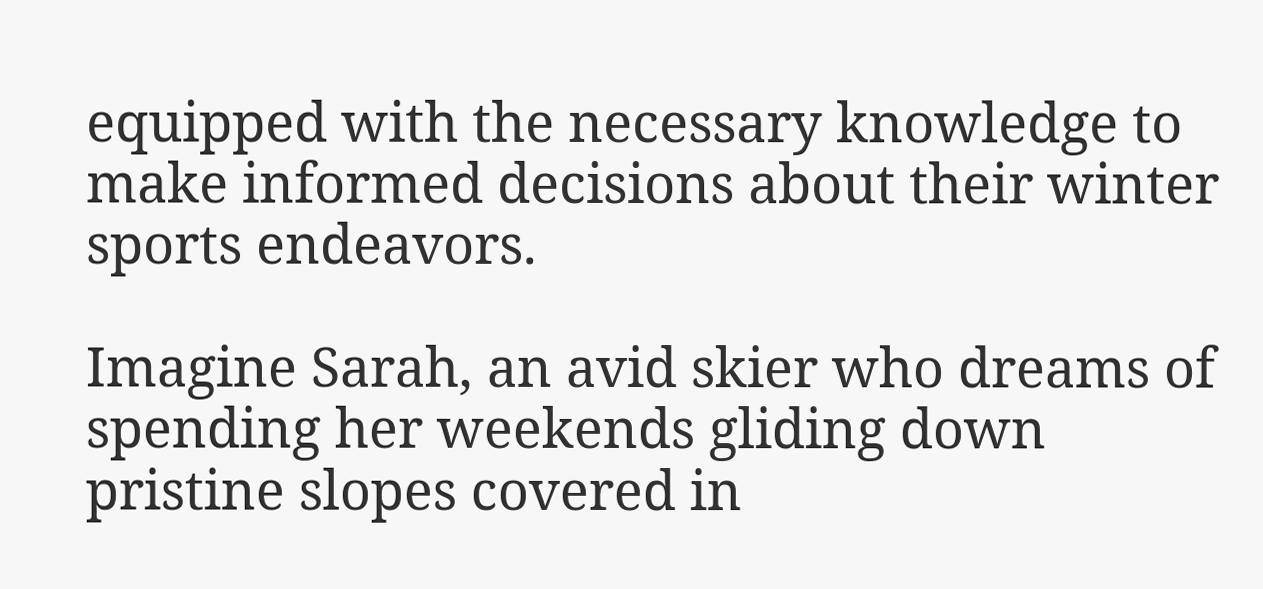equipped with the necessary knowledge to make informed decisions about their winter sports endeavors.

Imagine Sarah, an avid skier who dreams of spending her weekends gliding down pristine slopes covered in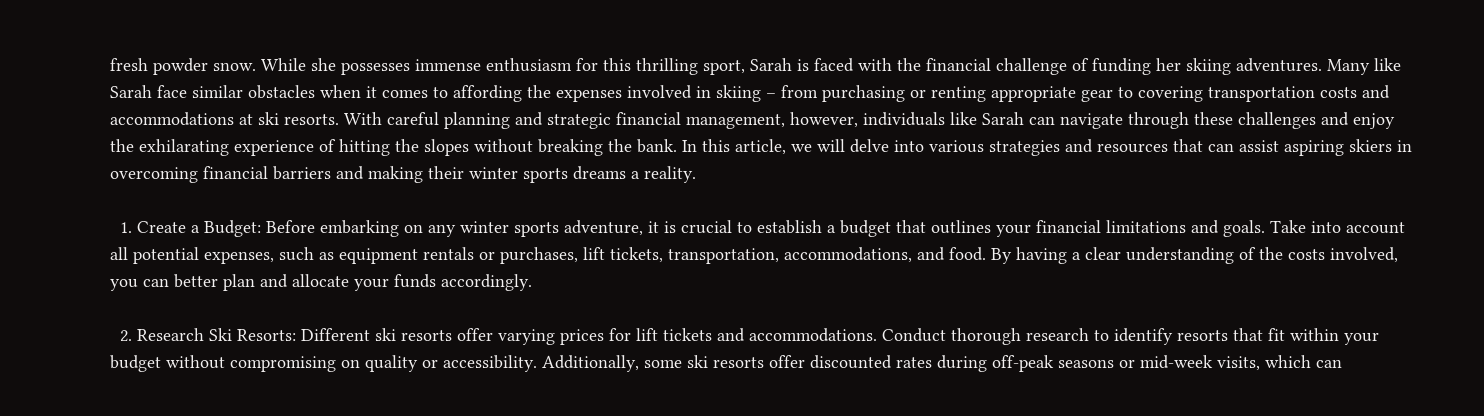fresh powder snow. While she possesses immense enthusiasm for this thrilling sport, Sarah is faced with the financial challenge of funding her skiing adventures. Many like Sarah face similar obstacles when it comes to affording the expenses involved in skiing – from purchasing or renting appropriate gear to covering transportation costs and accommodations at ski resorts. With careful planning and strategic financial management, however, individuals like Sarah can navigate through these challenges and enjoy the exhilarating experience of hitting the slopes without breaking the bank. In this article, we will delve into various strategies and resources that can assist aspiring skiers in overcoming financial barriers and making their winter sports dreams a reality.

  1. Create a Budget: Before embarking on any winter sports adventure, it is crucial to establish a budget that outlines your financial limitations and goals. Take into account all potential expenses, such as equipment rentals or purchases, lift tickets, transportation, accommodations, and food. By having a clear understanding of the costs involved, you can better plan and allocate your funds accordingly.

  2. Research Ski Resorts: Different ski resorts offer varying prices for lift tickets and accommodations. Conduct thorough research to identify resorts that fit within your budget without compromising on quality or accessibility. Additionally, some ski resorts offer discounted rates during off-peak seasons or mid-week visits, which can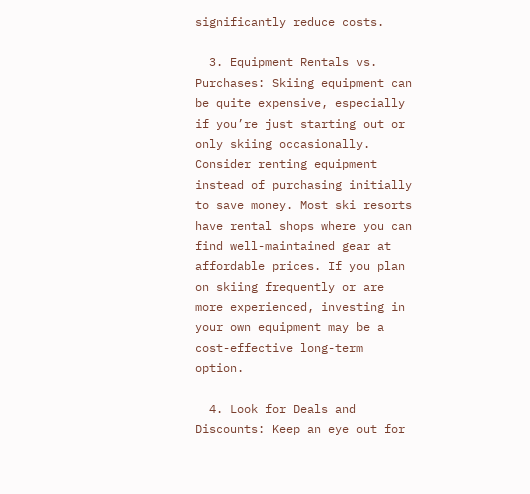significantly reduce costs.

  3. Equipment Rentals vs. Purchases: Skiing equipment can be quite expensive, especially if you’re just starting out or only skiing occasionally. Consider renting equipment instead of purchasing initially to save money. Most ski resorts have rental shops where you can find well-maintained gear at affordable prices. If you plan on skiing frequently or are more experienced, investing in your own equipment may be a cost-effective long-term option.

  4. Look for Deals and Discounts: Keep an eye out for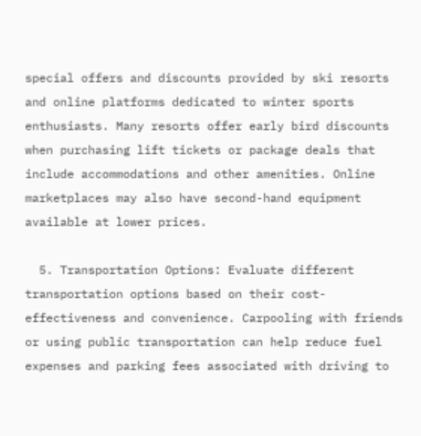special offers and discounts provided by ski resorts and online platforms dedicated to winter sports enthusiasts. Many resorts offer early bird discounts when purchasing lift tickets or package deals that include accommodations and other amenities. Online marketplaces may also have second-hand equipment available at lower prices.

  5. Transportation Options: Evaluate different transportation options based on their cost-effectiveness and convenience. Carpooling with friends or using public transportation can help reduce fuel expenses and parking fees associated with driving to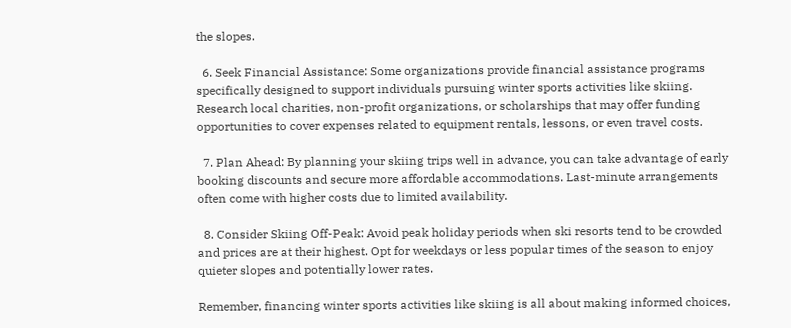the slopes.

  6. Seek Financial Assistance: Some organizations provide financial assistance programs specifically designed to support individuals pursuing winter sports activities like skiing. Research local charities, non-profit organizations, or scholarships that may offer funding opportunities to cover expenses related to equipment rentals, lessons, or even travel costs.

  7. Plan Ahead: By planning your skiing trips well in advance, you can take advantage of early booking discounts and secure more affordable accommodations. Last-minute arrangements often come with higher costs due to limited availability.

  8. Consider Skiing Off-Peak: Avoid peak holiday periods when ski resorts tend to be crowded and prices are at their highest. Opt for weekdays or less popular times of the season to enjoy quieter slopes and potentially lower rates.

Remember, financing winter sports activities like skiing is all about making informed choices,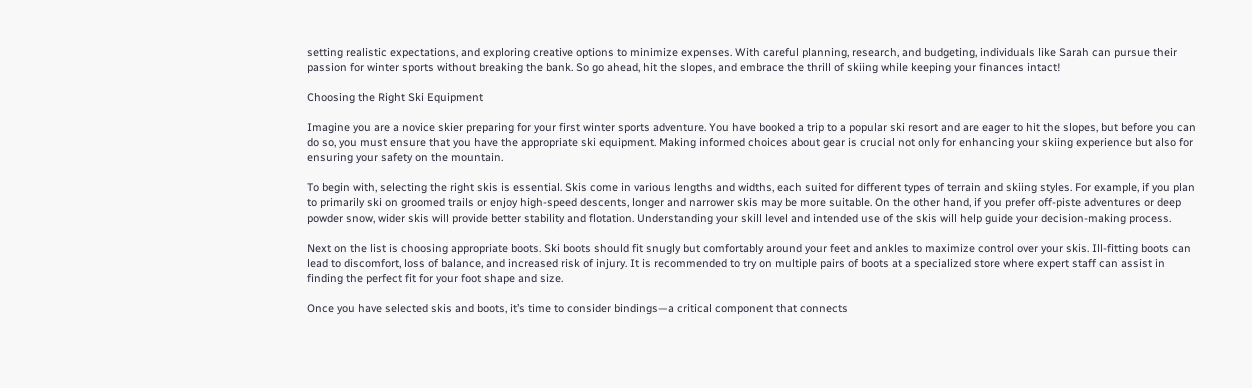setting realistic expectations, and exploring creative options to minimize expenses. With careful planning, research, and budgeting, individuals like Sarah can pursue their passion for winter sports without breaking the bank. So go ahead, hit the slopes, and embrace the thrill of skiing while keeping your finances intact!

Choosing the Right Ski Equipment

Imagine you are a novice skier preparing for your first winter sports adventure. You have booked a trip to a popular ski resort and are eager to hit the slopes, but before you can do so, you must ensure that you have the appropriate ski equipment. Making informed choices about gear is crucial not only for enhancing your skiing experience but also for ensuring your safety on the mountain.

To begin with, selecting the right skis is essential. Skis come in various lengths and widths, each suited for different types of terrain and skiing styles. For example, if you plan to primarily ski on groomed trails or enjoy high-speed descents, longer and narrower skis may be more suitable. On the other hand, if you prefer off-piste adventures or deep powder snow, wider skis will provide better stability and flotation. Understanding your skill level and intended use of the skis will help guide your decision-making process.

Next on the list is choosing appropriate boots. Ski boots should fit snugly but comfortably around your feet and ankles to maximize control over your skis. Ill-fitting boots can lead to discomfort, loss of balance, and increased risk of injury. It is recommended to try on multiple pairs of boots at a specialized store where expert staff can assist in finding the perfect fit for your foot shape and size.

Once you have selected skis and boots, it’s time to consider bindings—a critical component that connects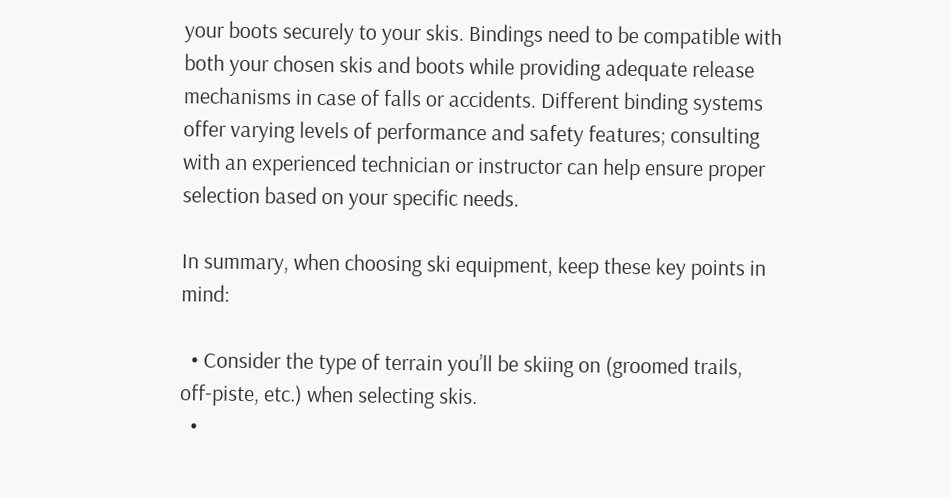your boots securely to your skis. Bindings need to be compatible with both your chosen skis and boots while providing adequate release mechanisms in case of falls or accidents. Different binding systems offer varying levels of performance and safety features; consulting with an experienced technician or instructor can help ensure proper selection based on your specific needs.

In summary, when choosing ski equipment, keep these key points in mind:

  • Consider the type of terrain you’ll be skiing on (groomed trails, off-piste, etc.) when selecting skis.
  •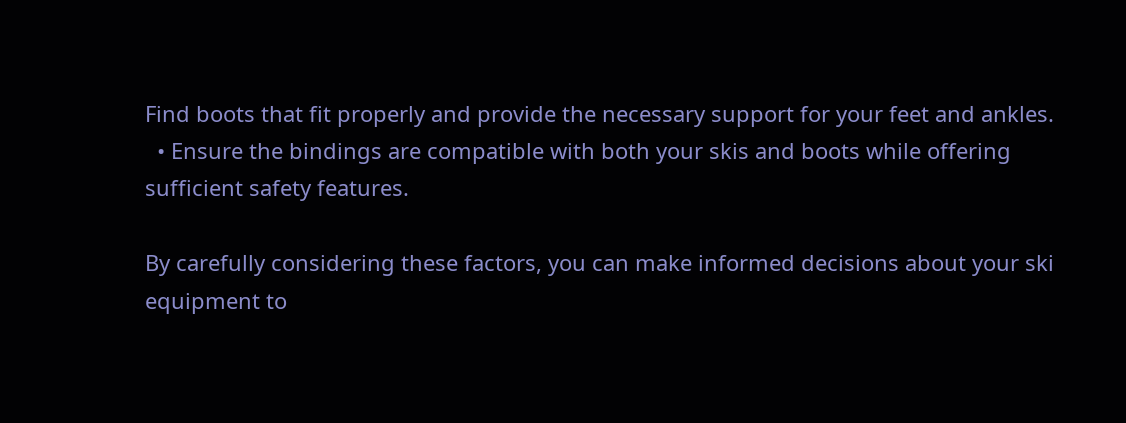Find boots that fit properly and provide the necessary support for your feet and ankles.
  • Ensure the bindings are compatible with both your skis and boots while offering sufficient safety features.

By carefully considering these factors, you can make informed decisions about your ski equipment to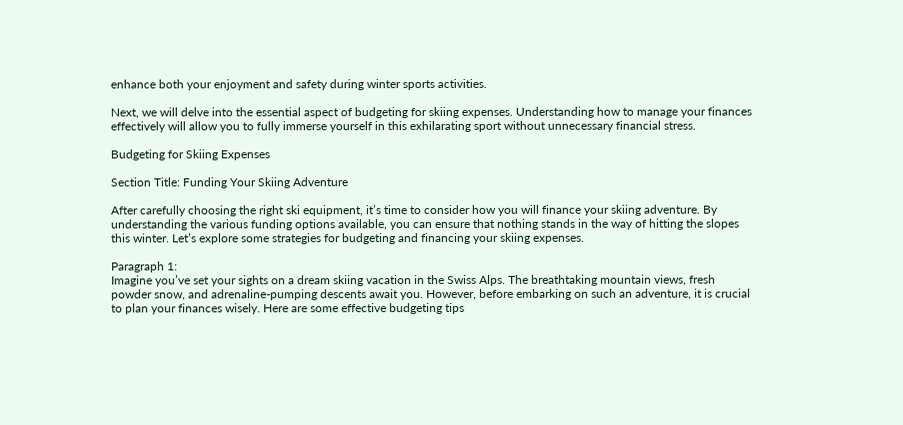enhance both your enjoyment and safety during winter sports activities.

Next, we will delve into the essential aspect of budgeting for skiing expenses. Understanding how to manage your finances effectively will allow you to fully immerse yourself in this exhilarating sport without unnecessary financial stress.

Budgeting for Skiing Expenses

Section Title: Funding Your Skiing Adventure

After carefully choosing the right ski equipment, it’s time to consider how you will finance your skiing adventure. By understanding the various funding options available, you can ensure that nothing stands in the way of hitting the slopes this winter. Let’s explore some strategies for budgeting and financing your skiing expenses.

Paragraph 1:
Imagine you’ve set your sights on a dream skiing vacation in the Swiss Alps. The breathtaking mountain views, fresh powder snow, and adrenaline-pumping descents await you. However, before embarking on such an adventure, it is crucial to plan your finances wisely. Here are some effective budgeting tips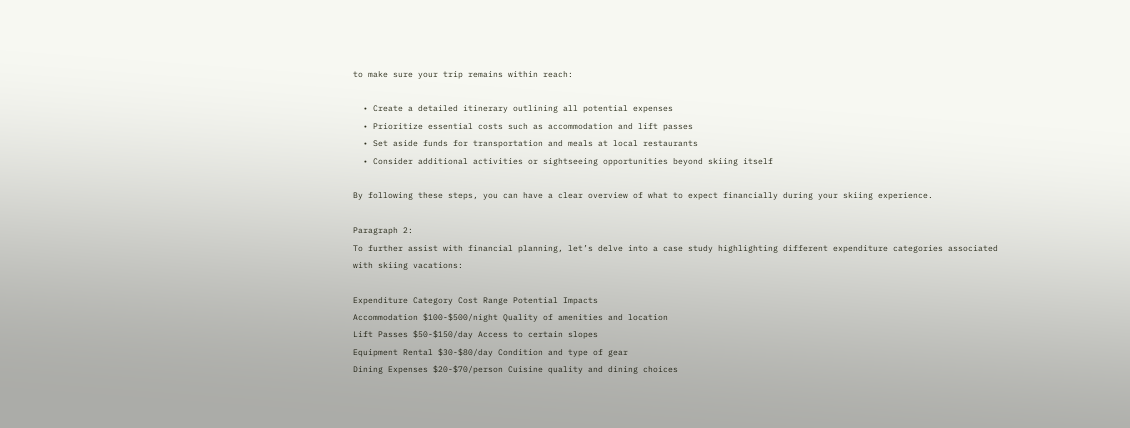to make sure your trip remains within reach:

  • Create a detailed itinerary outlining all potential expenses
  • Prioritize essential costs such as accommodation and lift passes
  • Set aside funds for transportation and meals at local restaurants
  • Consider additional activities or sightseeing opportunities beyond skiing itself

By following these steps, you can have a clear overview of what to expect financially during your skiing experience.

Paragraph 2:
To further assist with financial planning, let’s delve into a case study highlighting different expenditure categories associated with skiing vacations:

Expenditure Category Cost Range Potential Impacts
Accommodation $100-$500/night Quality of amenities and location
Lift Passes $50-$150/day Access to certain slopes
Equipment Rental $30-$80/day Condition and type of gear
Dining Expenses $20-$70/person Cuisine quality and dining choices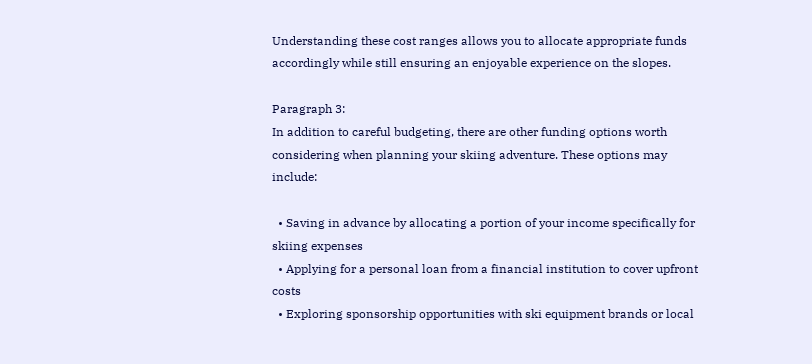Understanding these cost ranges allows you to allocate appropriate funds accordingly while still ensuring an enjoyable experience on the slopes.

Paragraph 3:
In addition to careful budgeting, there are other funding options worth considering when planning your skiing adventure. These options may include:

  • Saving in advance by allocating a portion of your income specifically for skiing expenses
  • Applying for a personal loan from a financial institution to cover upfront costs
  • Exploring sponsorship opportunities with ski equipment brands or local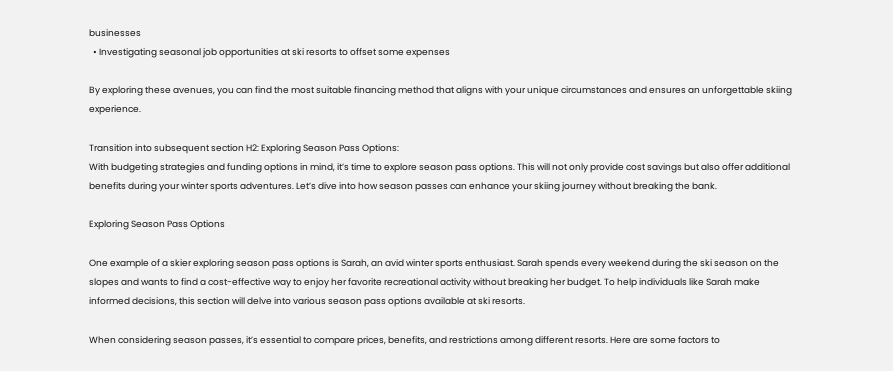businesses
  • Investigating seasonal job opportunities at ski resorts to offset some expenses

By exploring these avenues, you can find the most suitable financing method that aligns with your unique circumstances and ensures an unforgettable skiing experience.

Transition into subsequent section H2: Exploring Season Pass Options:
With budgeting strategies and funding options in mind, it’s time to explore season pass options. This will not only provide cost savings but also offer additional benefits during your winter sports adventures. Let’s dive into how season passes can enhance your skiing journey without breaking the bank.

Exploring Season Pass Options

One example of a skier exploring season pass options is Sarah, an avid winter sports enthusiast. Sarah spends every weekend during the ski season on the slopes and wants to find a cost-effective way to enjoy her favorite recreational activity without breaking her budget. To help individuals like Sarah make informed decisions, this section will delve into various season pass options available at ski resorts.

When considering season passes, it’s essential to compare prices, benefits, and restrictions among different resorts. Here are some factors to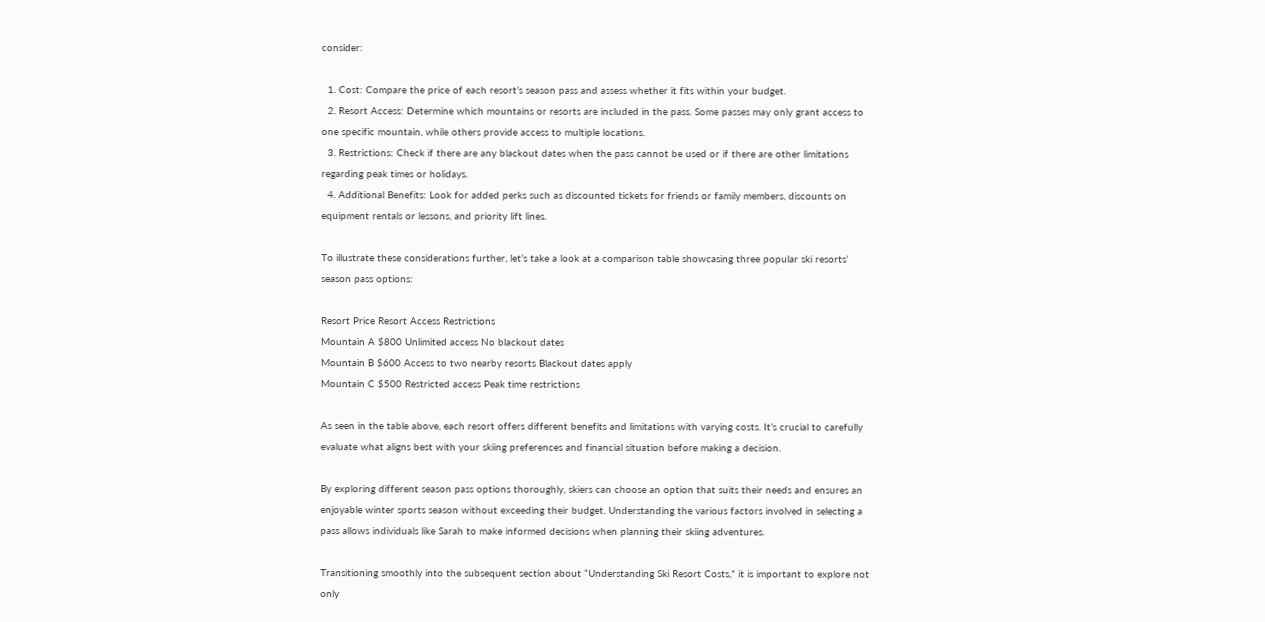consider:

  1. Cost: Compare the price of each resort’s season pass and assess whether it fits within your budget.
  2. Resort Access: Determine which mountains or resorts are included in the pass. Some passes may only grant access to one specific mountain, while others provide access to multiple locations.
  3. Restrictions: Check if there are any blackout dates when the pass cannot be used or if there are other limitations regarding peak times or holidays.
  4. Additional Benefits: Look for added perks such as discounted tickets for friends or family members, discounts on equipment rentals or lessons, and priority lift lines.

To illustrate these considerations further, let’s take a look at a comparison table showcasing three popular ski resorts’ season pass options:

Resort Price Resort Access Restrictions
Mountain A $800 Unlimited access No blackout dates
Mountain B $600 Access to two nearby resorts Blackout dates apply
Mountain C $500 Restricted access Peak time restrictions

As seen in the table above, each resort offers different benefits and limitations with varying costs. It’s crucial to carefully evaluate what aligns best with your skiing preferences and financial situation before making a decision.

By exploring different season pass options thoroughly, skiers can choose an option that suits their needs and ensures an enjoyable winter sports season without exceeding their budget. Understanding the various factors involved in selecting a pass allows individuals like Sarah to make informed decisions when planning their skiing adventures.

Transitioning smoothly into the subsequent section about “Understanding Ski Resort Costs,” it is important to explore not only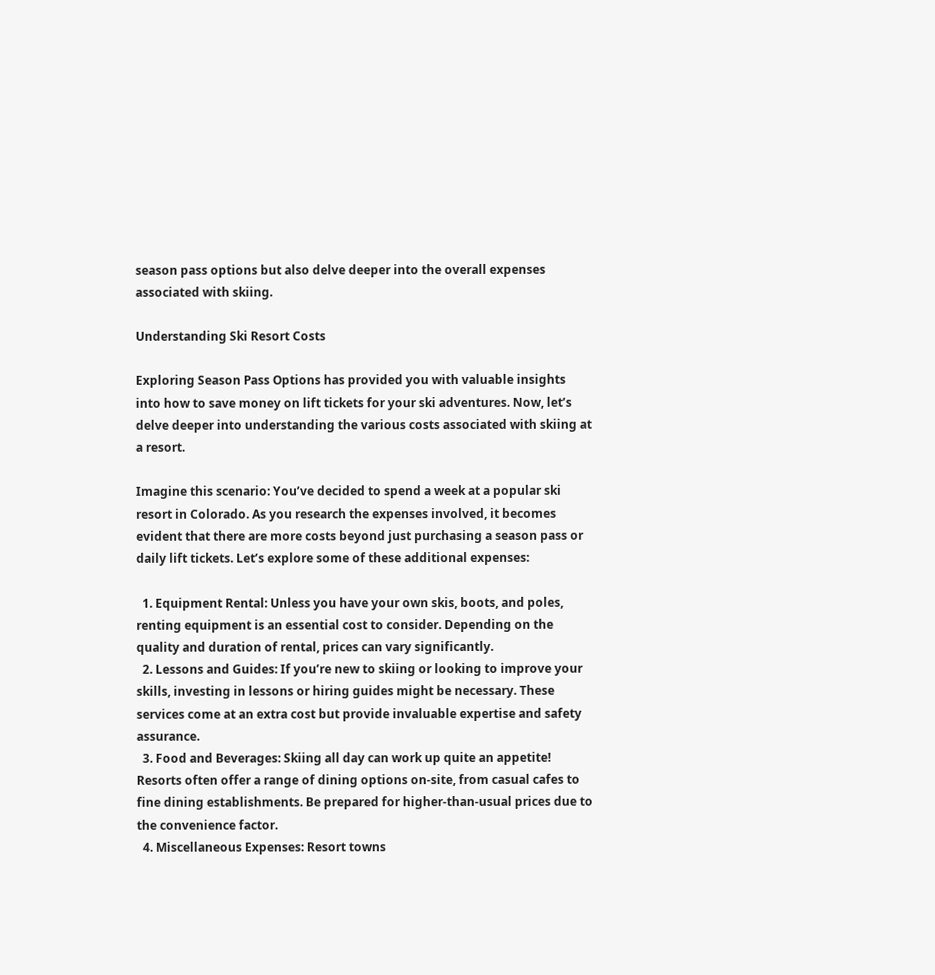season pass options but also delve deeper into the overall expenses associated with skiing.

Understanding Ski Resort Costs

Exploring Season Pass Options has provided you with valuable insights into how to save money on lift tickets for your ski adventures. Now, let’s delve deeper into understanding the various costs associated with skiing at a resort.

Imagine this scenario: You’ve decided to spend a week at a popular ski resort in Colorado. As you research the expenses involved, it becomes evident that there are more costs beyond just purchasing a season pass or daily lift tickets. Let’s explore some of these additional expenses:

  1. Equipment Rental: Unless you have your own skis, boots, and poles, renting equipment is an essential cost to consider. Depending on the quality and duration of rental, prices can vary significantly.
  2. Lessons and Guides: If you’re new to skiing or looking to improve your skills, investing in lessons or hiring guides might be necessary. These services come at an extra cost but provide invaluable expertise and safety assurance.
  3. Food and Beverages: Skiing all day can work up quite an appetite! Resorts often offer a range of dining options on-site, from casual cafes to fine dining establishments. Be prepared for higher-than-usual prices due to the convenience factor.
  4. Miscellaneous Expenses: Resort towns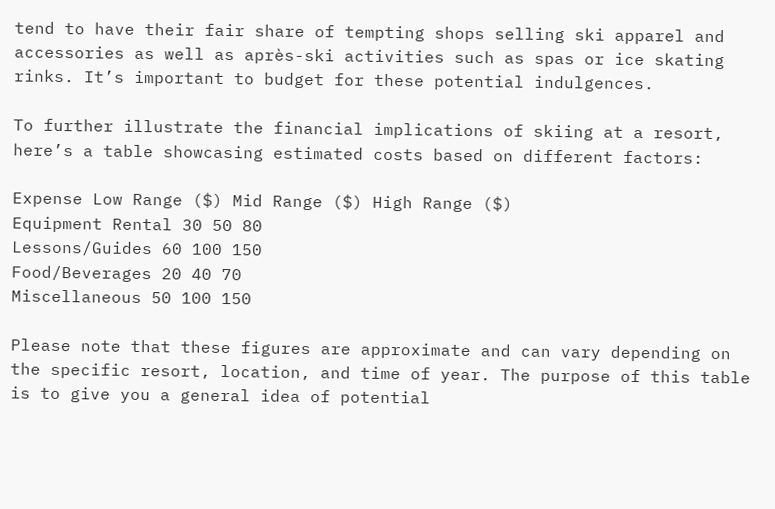tend to have their fair share of tempting shops selling ski apparel and accessories as well as après-ski activities such as spas or ice skating rinks. It’s important to budget for these potential indulgences.

To further illustrate the financial implications of skiing at a resort, here’s a table showcasing estimated costs based on different factors:

Expense Low Range ($) Mid Range ($) High Range ($)
Equipment Rental 30 50 80
Lessons/Guides 60 100 150
Food/Beverages 20 40 70
Miscellaneous 50 100 150

Please note that these figures are approximate and can vary depending on the specific resort, location, and time of year. The purpose of this table is to give you a general idea of potential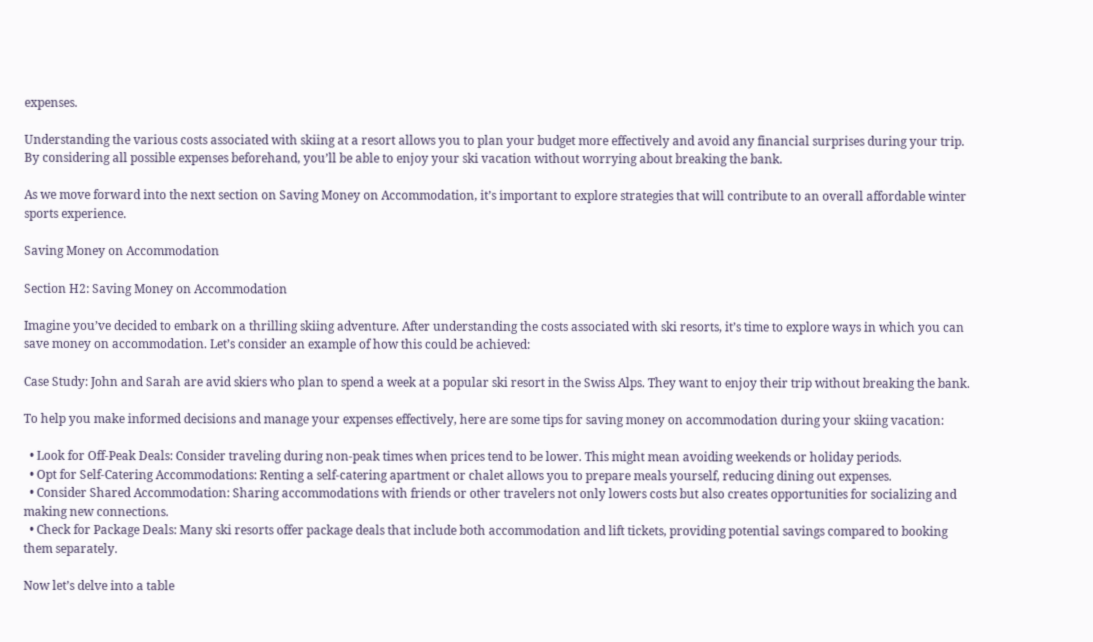expenses.

Understanding the various costs associated with skiing at a resort allows you to plan your budget more effectively and avoid any financial surprises during your trip. By considering all possible expenses beforehand, you’ll be able to enjoy your ski vacation without worrying about breaking the bank.

As we move forward into the next section on Saving Money on Accommodation, it’s important to explore strategies that will contribute to an overall affordable winter sports experience.

Saving Money on Accommodation

Section H2: Saving Money on Accommodation

Imagine you’ve decided to embark on a thrilling skiing adventure. After understanding the costs associated with ski resorts, it’s time to explore ways in which you can save money on accommodation. Let’s consider an example of how this could be achieved:

Case Study: John and Sarah are avid skiers who plan to spend a week at a popular ski resort in the Swiss Alps. They want to enjoy their trip without breaking the bank.

To help you make informed decisions and manage your expenses effectively, here are some tips for saving money on accommodation during your skiing vacation:

  • Look for Off-Peak Deals: Consider traveling during non-peak times when prices tend to be lower. This might mean avoiding weekends or holiday periods.
  • Opt for Self-Catering Accommodations: Renting a self-catering apartment or chalet allows you to prepare meals yourself, reducing dining out expenses.
  • Consider Shared Accommodation: Sharing accommodations with friends or other travelers not only lowers costs but also creates opportunities for socializing and making new connections.
  • Check for Package Deals: Many ski resorts offer package deals that include both accommodation and lift tickets, providing potential savings compared to booking them separately.

Now let’s delve into a table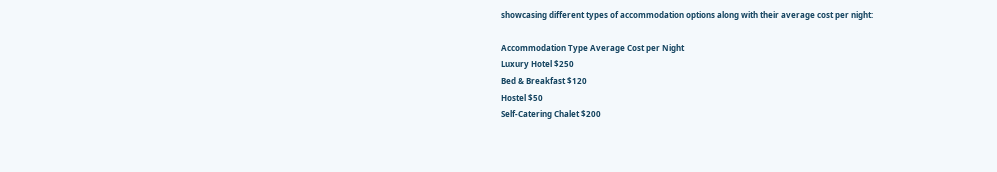showcasing different types of accommodation options along with their average cost per night:

Accommodation Type Average Cost per Night
Luxury Hotel $250
Bed & Breakfast $120
Hostel $50
Self-Catering Chalet $200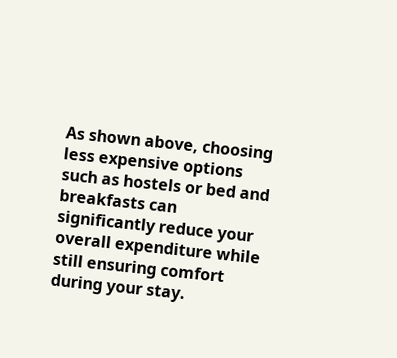As shown above, choosing less expensive options such as hostels or bed and breakfasts can significantly reduce your overall expenditure while still ensuring comfort during your stay.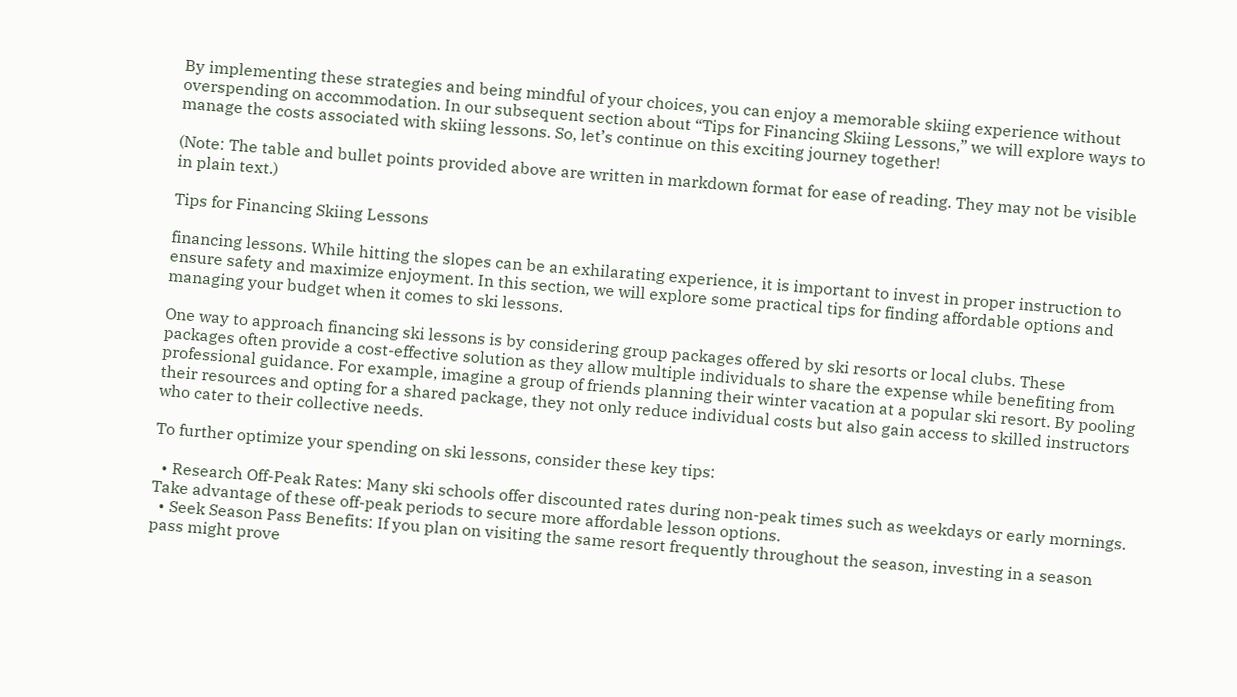By implementing these strategies and being mindful of your choices, you can enjoy a memorable skiing experience without overspending on accommodation. In our subsequent section about “Tips for Financing Skiing Lessons,” we will explore ways to manage the costs associated with skiing lessons. So, let’s continue on this exciting journey together!

(Note: The table and bullet points provided above are written in markdown format for ease of reading. They may not be visible in plain text.)

Tips for Financing Skiing Lessons

financing lessons. While hitting the slopes can be an exhilarating experience, it is important to invest in proper instruction to ensure safety and maximize enjoyment. In this section, we will explore some practical tips for finding affordable options and managing your budget when it comes to ski lessons.

One way to approach financing ski lessons is by considering group packages offered by ski resorts or local clubs. These packages often provide a cost-effective solution as they allow multiple individuals to share the expense while benefiting from professional guidance. For example, imagine a group of friends planning their winter vacation at a popular ski resort. By pooling their resources and opting for a shared package, they not only reduce individual costs but also gain access to skilled instructors who cater to their collective needs.

To further optimize your spending on ski lessons, consider these key tips:

  • Research Off-Peak Rates: Many ski schools offer discounted rates during non-peak times such as weekdays or early mornings. Take advantage of these off-peak periods to secure more affordable lesson options.
  • Seek Season Pass Benefits: If you plan on visiting the same resort frequently throughout the season, investing in a season pass might prove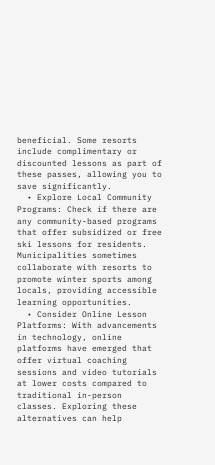beneficial. Some resorts include complimentary or discounted lessons as part of these passes, allowing you to save significantly.
  • Explore Local Community Programs: Check if there are any community-based programs that offer subsidized or free ski lessons for residents. Municipalities sometimes collaborate with resorts to promote winter sports among locals, providing accessible learning opportunities.
  • Consider Online Lesson Platforms: With advancements in technology, online platforms have emerged that offer virtual coaching sessions and video tutorials at lower costs compared to traditional in-person classes. Exploring these alternatives can help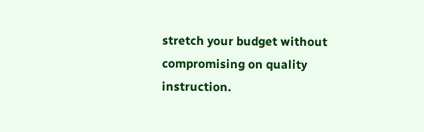stretch your budget without compromising on quality instruction.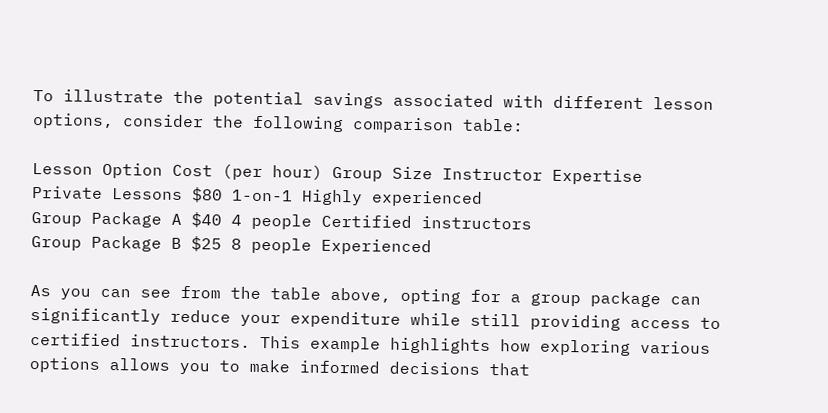To illustrate the potential savings associated with different lesson options, consider the following comparison table:

Lesson Option Cost (per hour) Group Size Instructor Expertise
Private Lessons $80 1-on-1 Highly experienced
Group Package A $40 4 people Certified instructors
Group Package B $25 8 people Experienced

As you can see from the table above, opting for a group package can significantly reduce your expenditure while still providing access to certified instructors. This example highlights how exploring various options allows you to make informed decisions that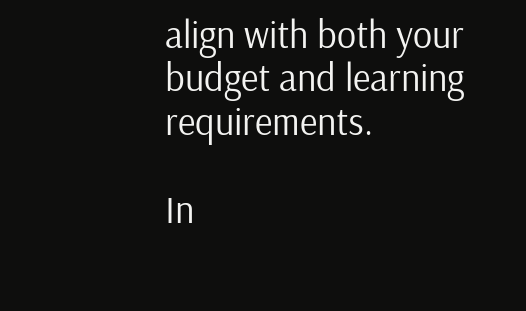align with both your budget and learning requirements.

In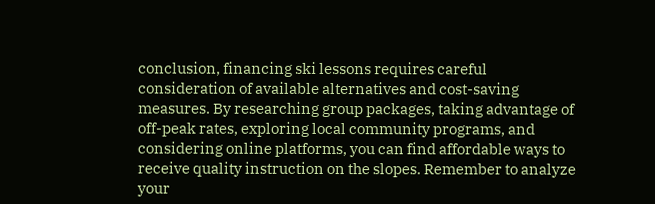conclusion, financing ski lessons requires careful consideration of available alternatives and cost-saving measures. By researching group packages, taking advantage of off-peak rates, exploring local community programs, and considering online platforms, you can find affordable ways to receive quality instruction on the slopes. Remember to analyze your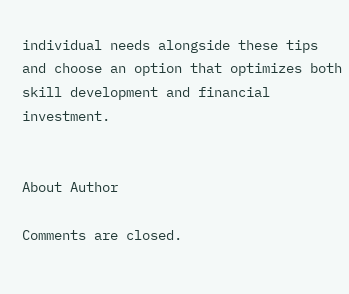individual needs alongside these tips and choose an option that optimizes both skill development and financial investment.


About Author

Comments are closed.